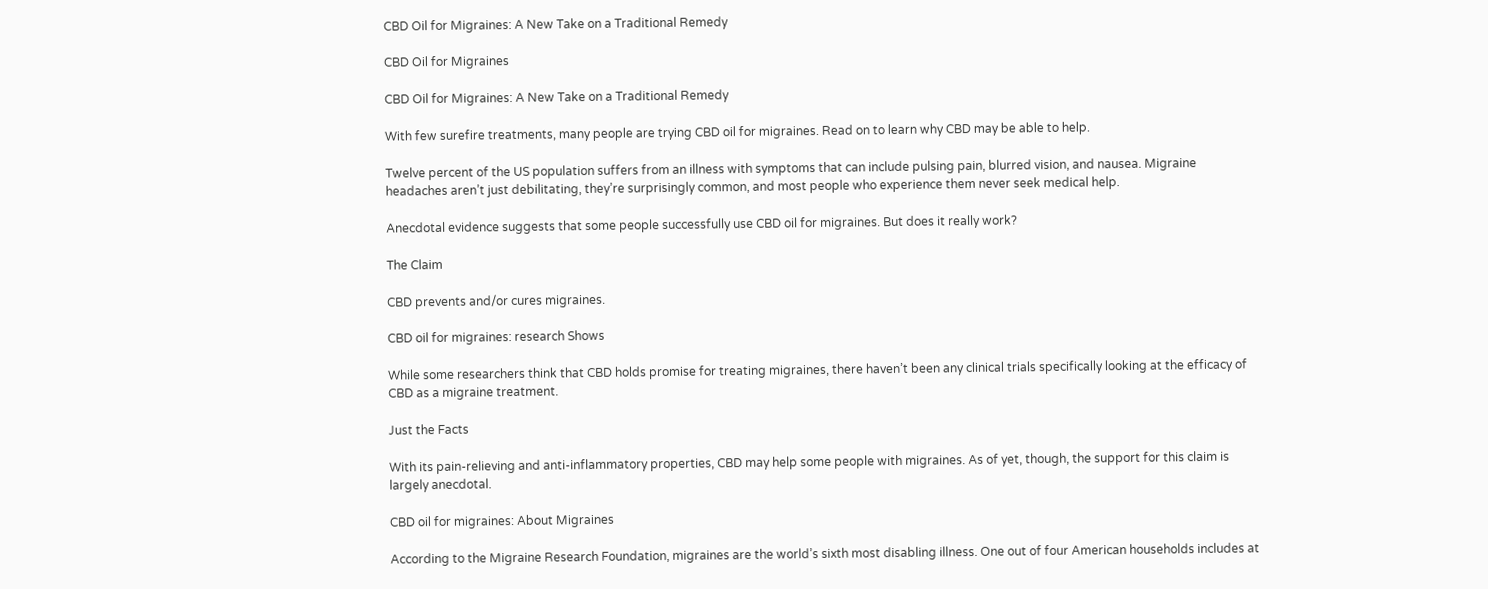CBD Oil for Migraines: A New Take on a Traditional Remedy

CBD Oil for Migraines

CBD Oil for Migraines: A New Take on a Traditional Remedy

With few surefire treatments, many people are trying CBD oil for migraines. Read on to learn why CBD may be able to help.

Twelve percent of the US population suffers from an illness with symptoms that can include pulsing pain, blurred vision, and nausea. Migraine headaches aren’t just debilitating, they’re surprisingly common, and most people who experience them never seek medical help.

Anecdotal evidence suggests that some people successfully use CBD oil for migraines. But does it really work?

The Claim

CBD prevents and/or cures migraines.

CBD oil for migraines: research Shows

While some researchers think that CBD holds promise for treating migraines, there haven’t been any clinical trials specifically looking at the efficacy of CBD as a migraine treatment.

Just the Facts

With its pain-relieving and anti-inflammatory properties, CBD may help some people with migraines. As of yet, though, the support for this claim is largely anecdotal.

CBD oil for migraines: About Migraines

According to the Migraine Research Foundation, migraines are the world’s sixth most disabling illness. One out of four American households includes at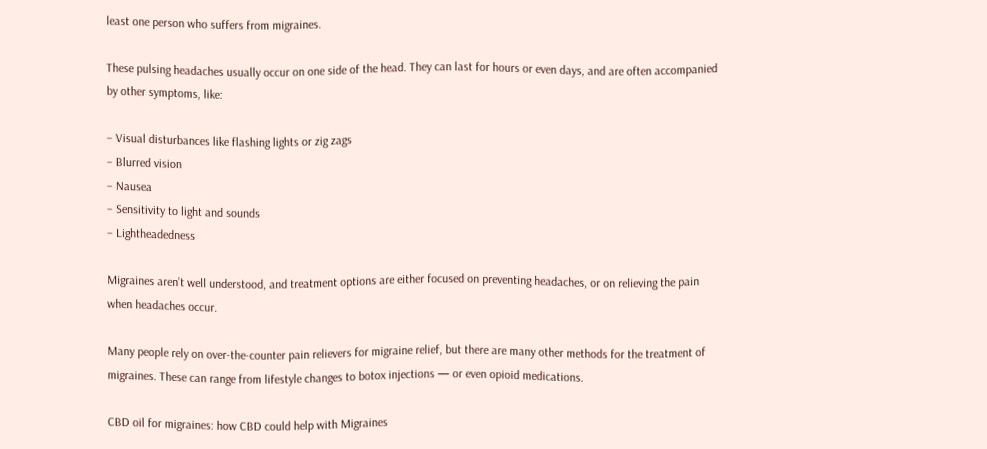least one person who suffers from migraines.

These pulsing headaches usually occur on one side of the head. They can last for hours or even days, and are often accompanied by other symptoms, like:

– Visual disturbances like flashing lights or zig zags
– Blurred vision
– Nausea
– Sensitivity to light and sounds
– Lightheadedness

Migraines aren’t well understood, and treatment options are either focused on preventing headaches, or on relieving the pain when headaches occur.

Many people rely on over-the-counter pain relievers for migraine relief, but there are many other methods for the treatment of migraines. These can range from lifestyle changes to botox injections — or even opioid medications.

CBD oil for migraines: how CBD could help with Migraines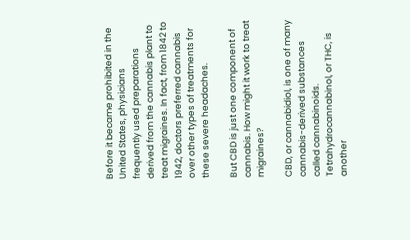Before it became prohibited in the United States, physicians frequently used preparations derived from the cannabis plant to treat migraines. In fact, from 1842 to 1942, doctors preferred cannabis over other types of treatments for these severe headaches.

But CBD is just one component of cannabis. How might it work to treat migraines?

CBD, or cannabidiol, is one of many cannabis-derived substances called cannabinoids. Tetrahydrocannabinol, or THC, is another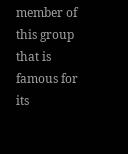member of this group that is famous for its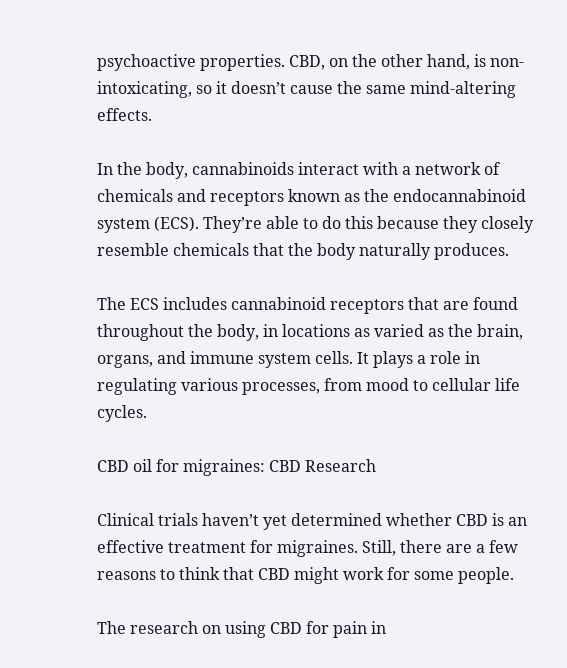psychoactive properties. CBD, on the other hand, is non-intoxicating, so it doesn’t cause the same mind-altering effects.

In the body, cannabinoids interact with a network of chemicals and receptors known as the endocannabinoid system (ECS). They’re able to do this because they closely resemble chemicals that the body naturally produces.

The ECS includes cannabinoid receptors that are found throughout the body, in locations as varied as the brain, organs, and immune system cells. It plays a role in regulating various processes, from mood to cellular life cycles.

CBD oil for migraines: CBD Research

Clinical trials haven’t yet determined whether CBD is an effective treatment for migraines. Still, there are a few reasons to think that CBD might work for some people.

The research on using CBD for pain in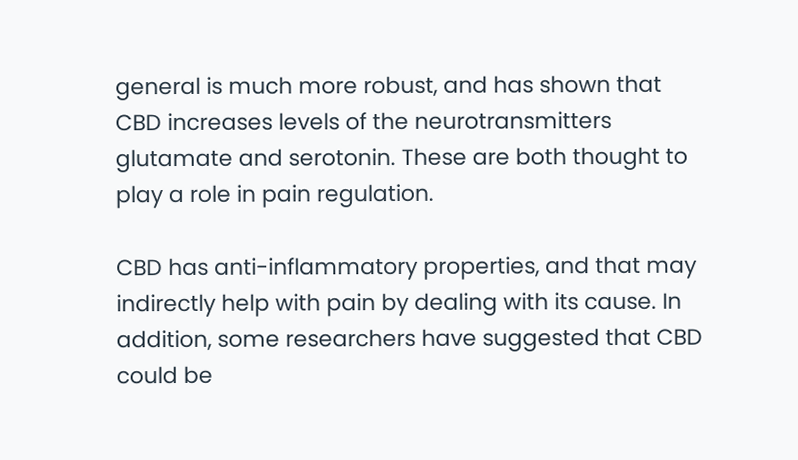general is much more robust, and has shown that CBD increases levels of the neurotransmitters glutamate and serotonin. These are both thought to play a role in pain regulation.

CBD has anti-inflammatory properties, and that may indirectly help with pain by dealing with its cause. In addition, some researchers have suggested that CBD could be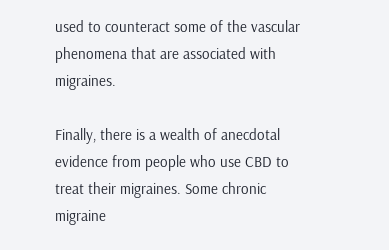used to counteract some of the vascular phenomena that are associated with migraines.

Finally, there is a wealth of anecdotal evidence from people who use CBD to treat their migraines. Some chronic migraine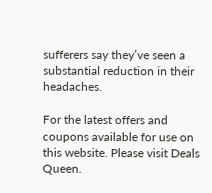sufferers say they’ve seen a substantial reduction in their headaches.

For the latest offers and coupons available for use on this website. Please visit Deals Queen.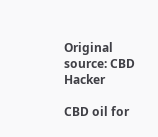Original source: CBD Hacker

CBD oil for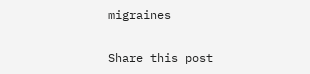migraines

Share this post